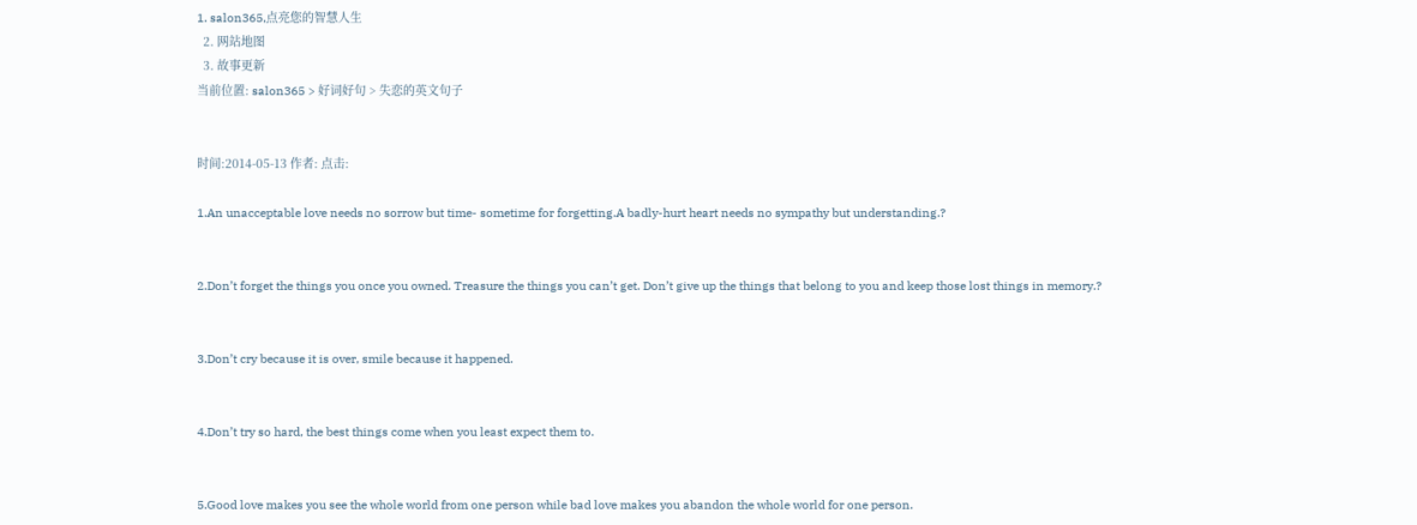1. salon365,点亮您的智慧人生
  2. 网站地图
  3. 故事更新
当前位置: salon365 > 好词好句 > 失恋的英文句子


时间:2014-05-13 作者: 点击:

1.An unacceptable love needs no sorrow but time- sometime for forgetting.A badly-hurt heart needs no sympathy but understanding.?


2.Don’t forget the things you once you owned. Treasure the things you can’t get. Don’t give up the things that belong to you and keep those lost things in memory.?


3.Don’t cry because it is over, smile because it happened.


4.Don’t try so hard, the best things come when you least expect them to.


5.Good love makes you see the whole world from one person while bad love makes you abandon the whole world for one person.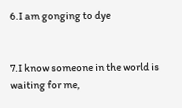6.I am gonging to dye


7.I know someone in the world is waiting for me,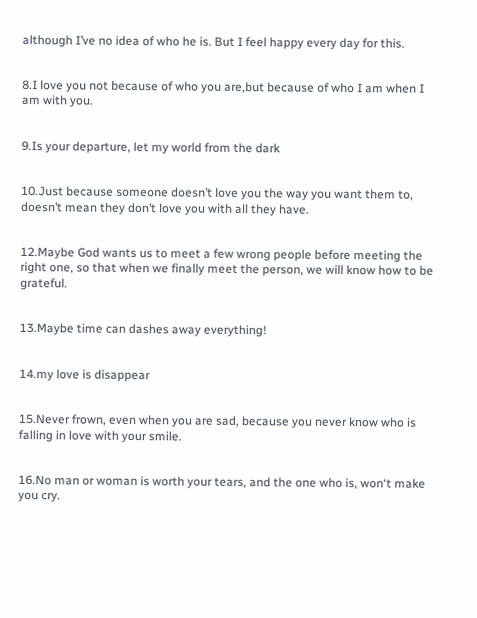although I’ve no idea of who he is. But I feel happy every day for this.


8.I love you not because of who you are,but because of who I am when I am with you.


9.Is your departure, let my world from the dark


10.Just because someone doesn’t love you the way you want them to, doesn’t mean they don’t love you with all they have.


12.Maybe God wants us to meet a few wrong people before meeting the right one, so that when we finally meet the person, we will know how to be grateful.


13.Maybe time can dashes away everything!


14.my love is disappear


15.Never frown, even when you are sad, because you never know who is falling in love with your smile.


16.No man or woman is worth your tears, and the one who is, won‘t make you cry.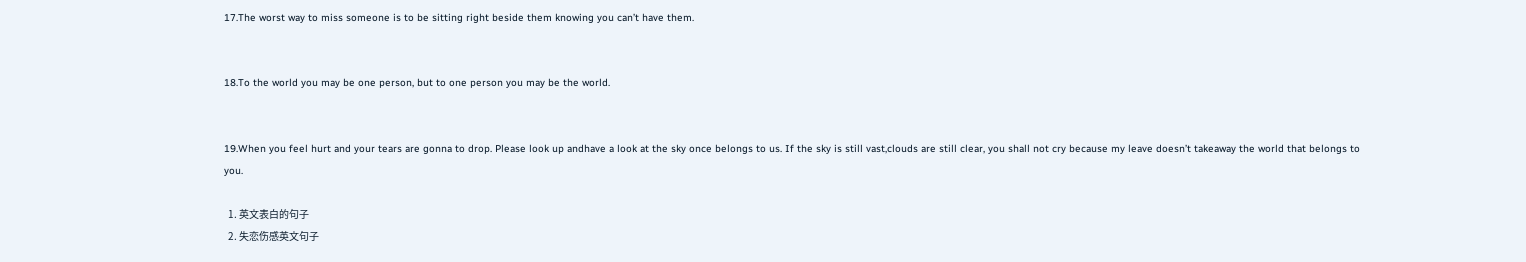17.The worst way to miss someone is to be sitting right beside them knowing you can’t have them.


18.To the world you may be one person, but to one person you may be the world.


19.When you feel hurt and your tears are gonna to drop. Please look up andhave a look at the sky once belongs to us. If the sky is still vast,clouds are still clear, you shall not cry because my leave doesn’t takeaway the world that belongs to you.

  1. 英文表白的句子
  2. 失恋伤感英文句子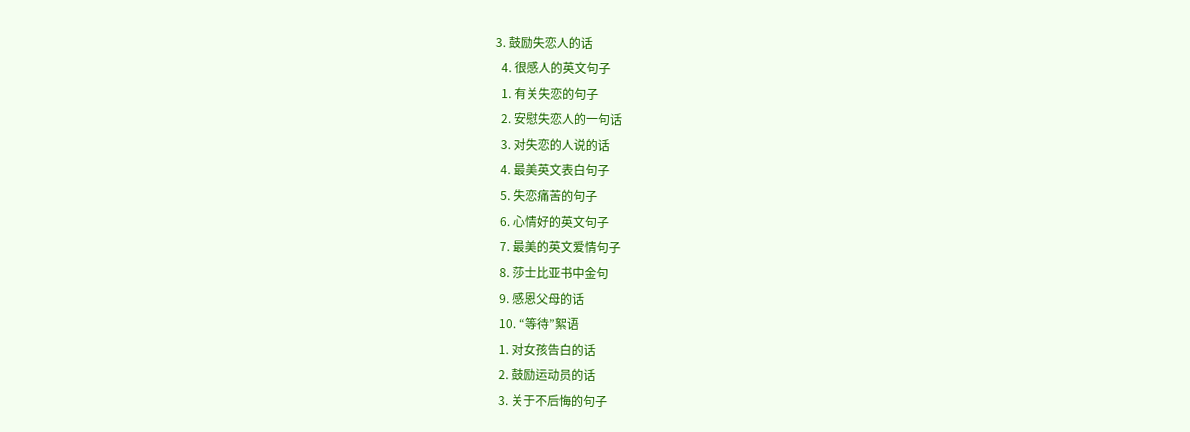3. 鼓励失恋人的话
  4. 很感人的英文句子
  1. 有关失恋的句子
  2. 安慰失恋人的一句话
  3. 对失恋的人说的话
  4. 最美英文表白句子
  5. 失恋痛苦的句子
  6. 心情好的英文句子
  7. 最美的英文爱情句子
  8. 莎士比亚书中金句
  9. 感恩父母的话
  10. “等待”絮语
  1. 对女孩告白的话
  2. 鼓励运动员的话
  3. 关于不后悔的句子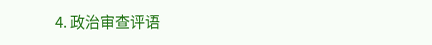4. 政治审查评语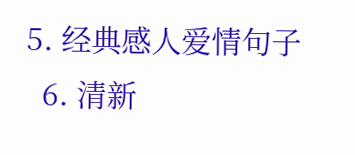5. 经典感人爱情句子
  6. 清新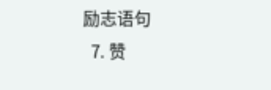励志语句
  7. 赞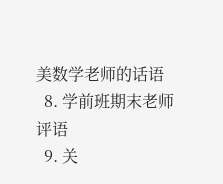美数学老师的话语
  8. 学前班期末老师评语
  9. 关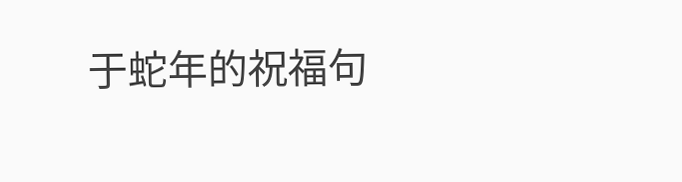于蛇年的祝福句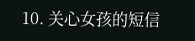10. 关心女孩的短信